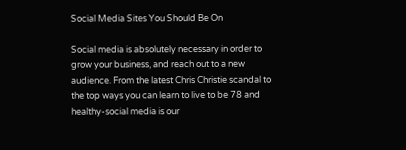Social Media Sites You Should Be On

Social media is absolutely necessary in order to grow your business, and reach out to a new audience. From the latest Chris Christie scandal to the top ways you can learn to live to be 78 and healthy-social media is our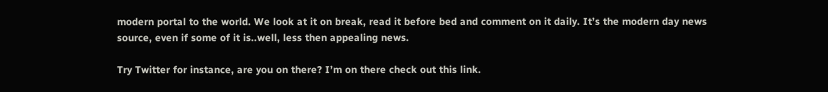modern portal to the world. We look at it on break, read it before bed and comment on it daily. It’s the modern day news source, even if some of it is..well, less then appealing news.

Try Twitter for instance, are you on there? I’m on there check out this link.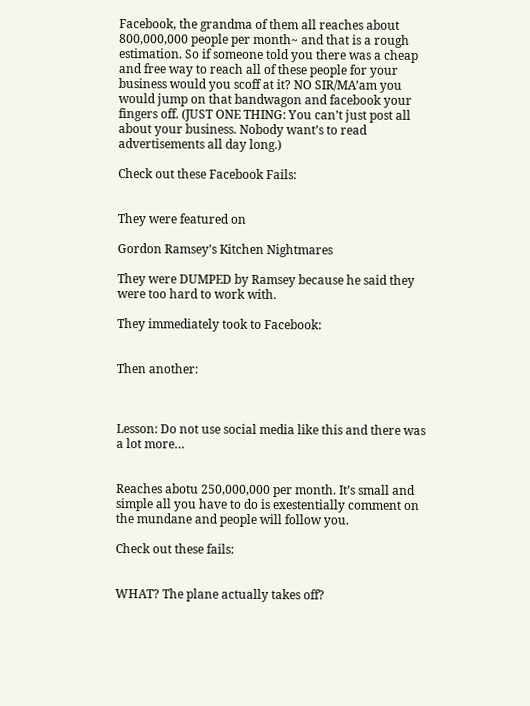Facebook, the grandma of them all reaches about 800,000,000 people per month~ and that is a rough estimation. So if someone told you there was a cheap and free way to reach all of these people for your business would you scoff at it? NO SIR/MA’am you would jump on that bandwagon and facebook your fingers off. (JUST ONE THING: You can’t just post all about your business. Nobody want’s to read advertisements all day long.)

Check out these Facebook Fails:


They were featured on

Gordon Ramsey’s Kitchen Nightmares

They were DUMPED by Ramsey because he said they were too hard to work with.

They immediately took to Facebook:


Then another:



Lesson: Do not use social media like this and there was a lot more…


Reaches abotu 250,000,000 per month. It’s small and simple all you have to do is exestentially comment on the mundane and people will follow you.

Check out these fails:


WHAT? The plane actually takes off?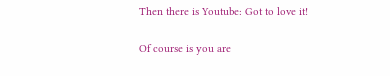Then there is Youtube: Got to love it!

Of course is you are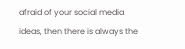afraid of your social media ideas, then there is always the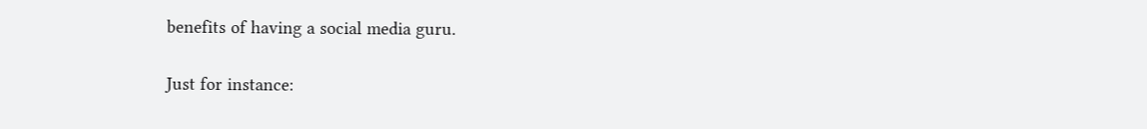benefits of having a social media guru.

Just for instance: